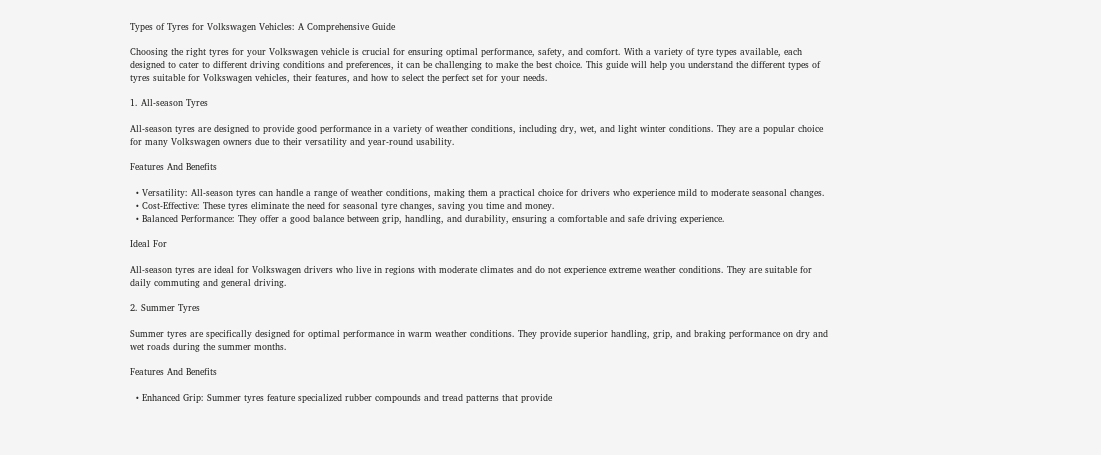Types of Tyres for Volkswagen Vehicles: A Comprehensive Guide

Choosing the right tyres for your Volkswagen vehicle is crucial for ensuring optimal performance, safety, and comfort. With a variety of tyre types available, each designed to cater to different driving conditions and preferences, it can be challenging to make the best choice. This guide will help you understand the different types of tyres suitable for Volkswagen vehicles, their features, and how to select the perfect set for your needs.

1. All-season Tyres

All-season tyres are designed to provide good performance in a variety of weather conditions, including dry, wet, and light winter conditions. They are a popular choice for many Volkswagen owners due to their versatility and year-round usability.

Features And Benefits

  • Versatility: All-season tyres can handle a range of weather conditions, making them a practical choice for drivers who experience mild to moderate seasonal changes.
  • Cost-Effective: These tyres eliminate the need for seasonal tyre changes, saving you time and money.
  • Balanced Performance: They offer a good balance between grip, handling, and durability, ensuring a comfortable and safe driving experience.

Ideal For

All-season tyres are ideal for Volkswagen drivers who live in regions with moderate climates and do not experience extreme weather conditions. They are suitable for daily commuting and general driving.

2. Summer Tyres

Summer tyres are specifically designed for optimal performance in warm weather conditions. They provide superior handling, grip, and braking performance on dry and wet roads during the summer months.

Features And Benefits

  • Enhanced Grip: Summer tyres feature specialized rubber compounds and tread patterns that provide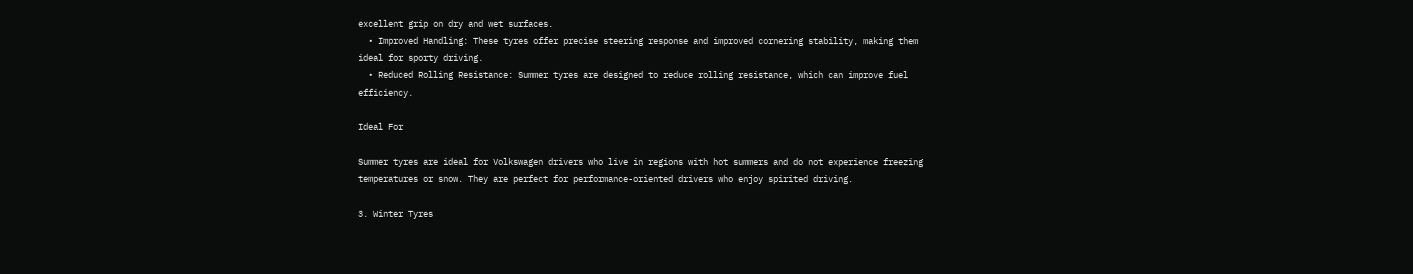excellent grip on dry and wet surfaces.
  • Improved Handling: These tyres offer precise steering response and improved cornering stability, making them ideal for sporty driving.
  • Reduced Rolling Resistance: Summer tyres are designed to reduce rolling resistance, which can improve fuel efficiency.

Ideal For

Summer tyres are ideal for Volkswagen drivers who live in regions with hot summers and do not experience freezing temperatures or snow. They are perfect for performance-oriented drivers who enjoy spirited driving.

3. Winter Tyres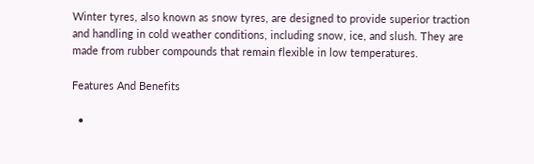Winter tyres, also known as snow tyres, are designed to provide superior traction and handling in cold weather conditions, including snow, ice, and slush. They are made from rubber compounds that remain flexible in low temperatures.

Features And Benefits

  •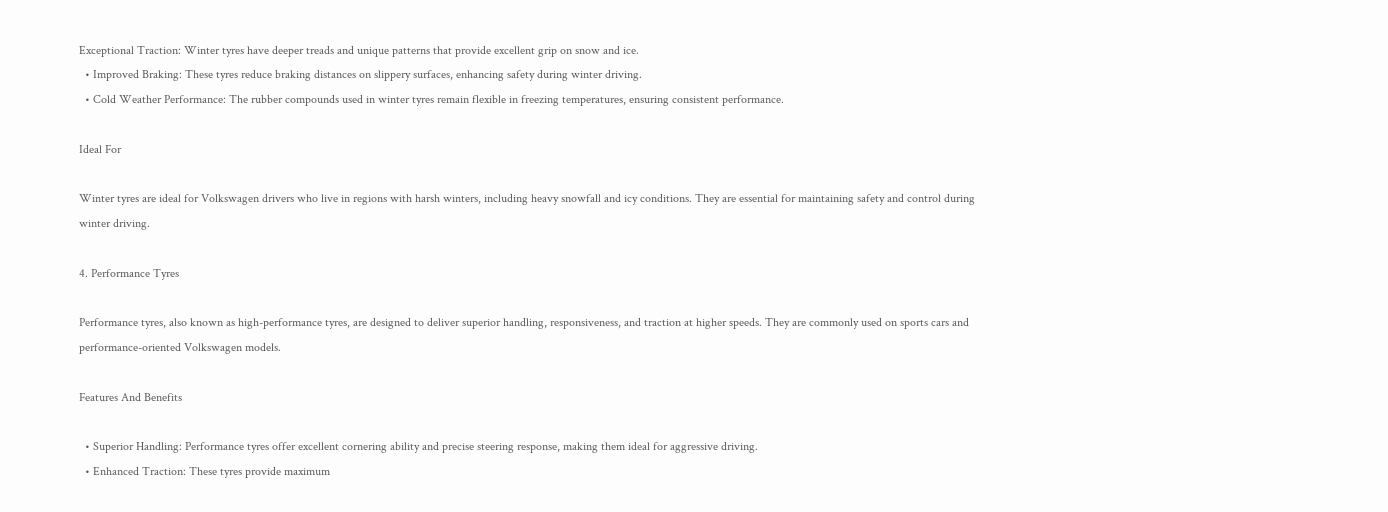Exceptional Traction: Winter tyres have deeper treads and unique patterns that provide excellent grip on snow and ice.
  • Improved Braking: These tyres reduce braking distances on slippery surfaces, enhancing safety during winter driving.
  • Cold Weather Performance: The rubber compounds used in winter tyres remain flexible in freezing temperatures, ensuring consistent performance.

Ideal For

Winter tyres are ideal for Volkswagen drivers who live in regions with harsh winters, including heavy snowfall and icy conditions. They are essential for maintaining safety and control during winter driving.

4. Performance Tyres

Performance tyres, also known as high-performance tyres, are designed to deliver superior handling, responsiveness, and traction at higher speeds. They are commonly used on sports cars and performance-oriented Volkswagen models.

Features And Benefits

  • Superior Handling: Performance tyres offer excellent cornering ability and precise steering response, making them ideal for aggressive driving.
  • Enhanced Traction: These tyres provide maximum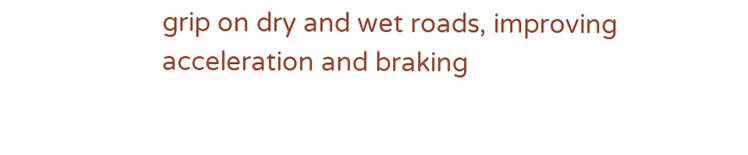grip on dry and wet roads, improving acceleration and braking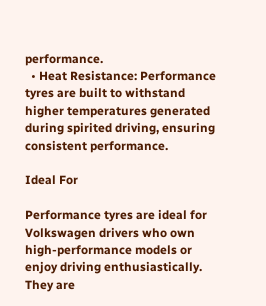performance.
  • Heat Resistance: Performance tyres are built to withstand higher temperatures generated during spirited driving, ensuring consistent performance.

Ideal For

Performance tyres are ideal for Volkswagen drivers who own high-performance models or enjoy driving enthusiastically. They are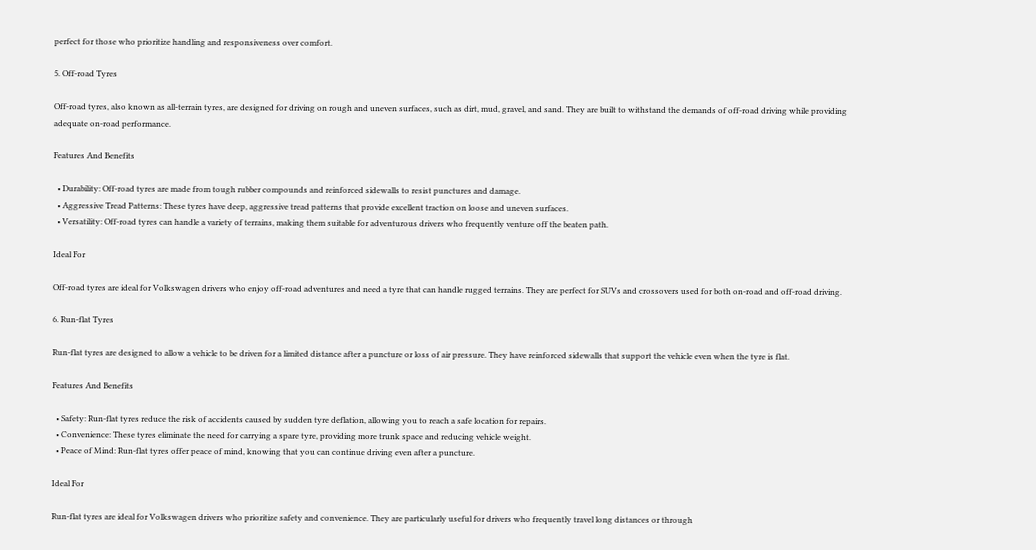perfect for those who prioritize handling and responsiveness over comfort.

5. Off-road Tyres

Off-road tyres, also known as all-terrain tyres, are designed for driving on rough and uneven surfaces, such as dirt, mud, gravel, and sand. They are built to withstand the demands of off-road driving while providing adequate on-road performance.

Features And Benefits

  • Durability: Off-road tyres are made from tough rubber compounds and reinforced sidewalls to resist punctures and damage.
  • Aggressive Tread Patterns: These tyres have deep, aggressive tread patterns that provide excellent traction on loose and uneven surfaces.
  • Versatility: Off-road tyres can handle a variety of terrains, making them suitable for adventurous drivers who frequently venture off the beaten path.

Ideal For

Off-road tyres are ideal for Volkswagen drivers who enjoy off-road adventures and need a tyre that can handle rugged terrains. They are perfect for SUVs and crossovers used for both on-road and off-road driving.

6. Run-flat Tyres

Run-flat tyres are designed to allow a vehicle to be driven for a limited distance after a puncture or loss of air pressure. They have reinforced sidewalls that support the vehicle even when the tyre is flat.

Features And Benefits

  • Safety: Run-flat tyres reduce the risk of accidents caused by sudden tyre deflation, allowing you to reach a safe location for repairs.
  • Convenience: These tyres eliminate the need for carrying a spare tyre, providing more trunk space and reducing vehicle weight.
  • Peace of Mind: Run-flat tyres offer peace of mind, knowing that you can continue driving even after a puncture.

Ideal For

Run-flat tyres are ideal for Volkswagen drivers who prioritize safety and convenience. They are particularly useful for drivers who frequently travel long distances or through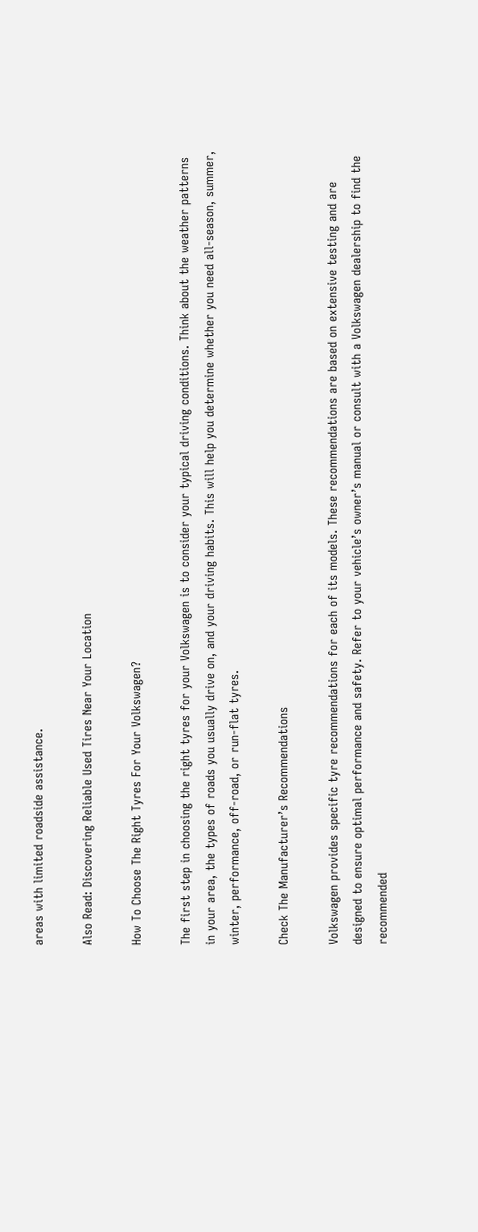areas with limited roadside assistance.

Also Read: Discovering Reliable Used Tires Near Your Location

How To Choose The Right Tyres For Your Volkswagen?

The first step in choosing the right tyres for your Volkswagen is to consider your typical driving conditions. Think about the weather patterns in your area, the types of roads you usually drive on, and your driving habits. This will help you determine whether you need all-season, summer, winter, performance, off-road, or run-flat tyres.

Check The Manufacturer’s Recommendations

Volkswagen provides specific tyre recommendations for each of its models. These recommendations are based on extensive testing and are designed to ensure optimal performance and safety. Refer to your vehicle’s owner’s manual or consult with a Volkswagen dealership to find the recommended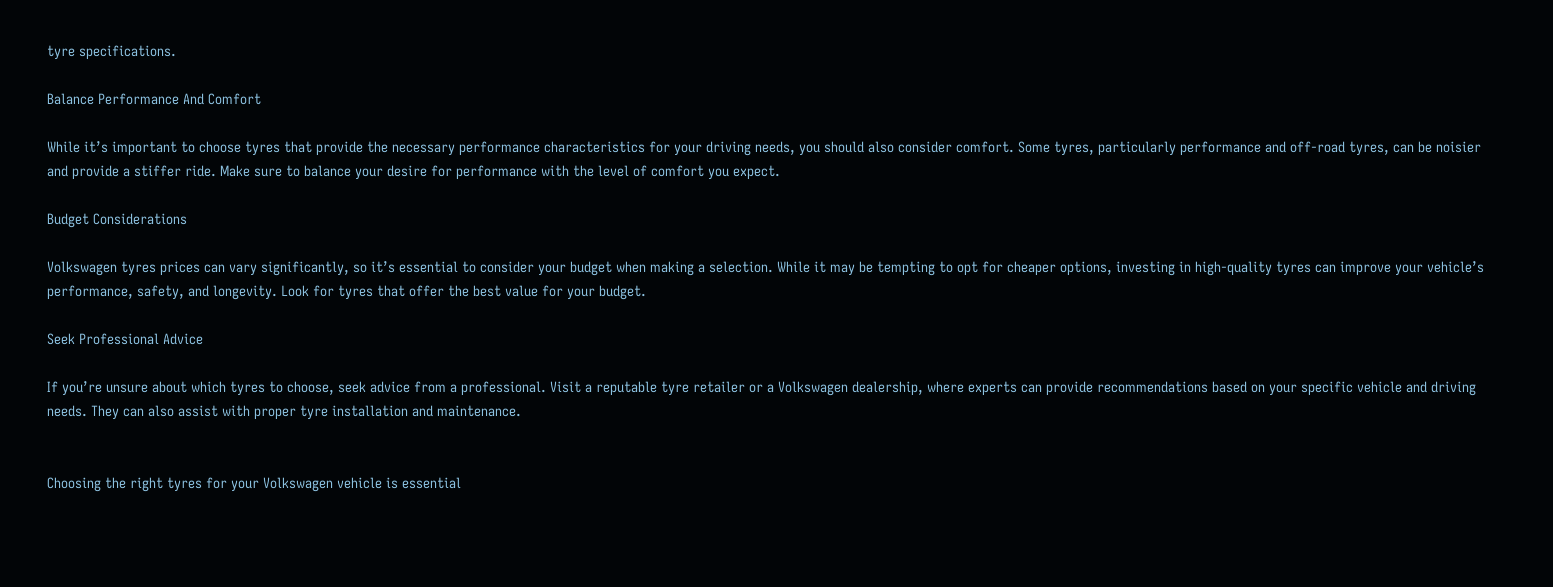tyre specifications.

Balance Performance And Comfort

While it’s important to choose tyres that provide the necessary performance characteristics for your driving needs, you should also consider comfort. Some tyres, particularly performance and off-road tyres, can be noisier and provide a stiffer ride. Make sure to balance your desire for performance with the level of comfort you expect.

Budget Considerations

Volkswagen tyres prices can vary significantly, so it’s essential to consider your budget when making a selection. While it may be tempting to opt for cheaper options, investing in high-quality tyres can improve your vehicle’s performance, safety, and longevity. Look for tyres that offer the best value for your budget.

Seek Professional Advice

If you’re unsure about which tyres to choose, seek advice from a professional. Visit a reputable tyre retailer or a Volkswagen dealership, where experts can provide recommendations based on your specific vehicle and driving needs. They can also assist with proper tyre installation and maintenance.


Choosing the right tyres for your Volkswagen vehicle is essential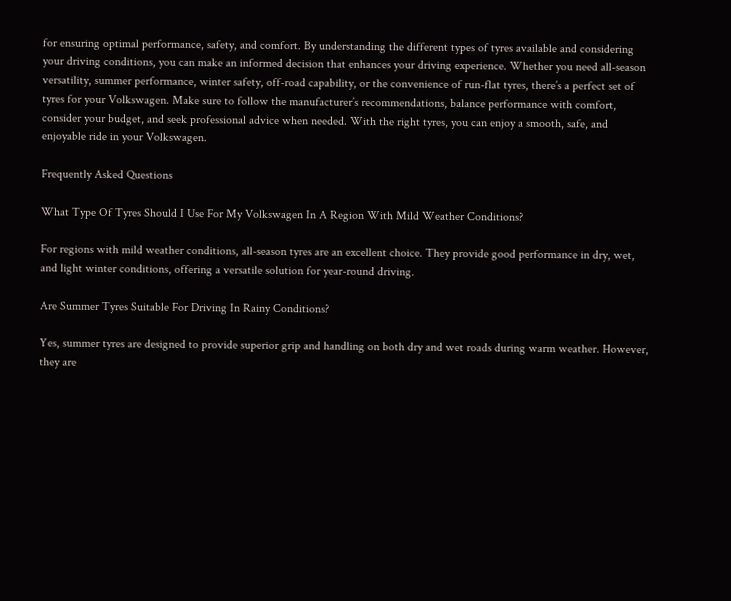for ensuring optimal performance, safety, and comfort. By understanding the different types of tyres available and considering your driving conditions, you can make an informed decision that enhances your driving experience. Whether you need all-season versatility, summer performance, winter safety, off-road capability, or the convenience of run-flat tyres, there’s a perfect set of tyres for your Volkswagen. Make sure to follow the manufacturer’s recommendations, balance performance with comfort, consider your budget, and seek professional advice when needed. With the right tyres, you can enjoy a smooth, safe, and enjoyable ride in your Volkswagen.

Frequently Asked Questions

What Type Of Tyres Should I Use For My Volkswagen In A Region With Mild Weather Conditions?

For regions with mild weather conditions, all-season tyres are an excellent choice. They provide good performance in dry, wet, and light winter conditions, offering a versatile solution for year-round driving.

Are Summer Tyres Suitable For Driving In Rainy Conditions?

Yes, summer tyres are designed to provide superior grip and handling on both dry and wet roads during warm weather. However, they are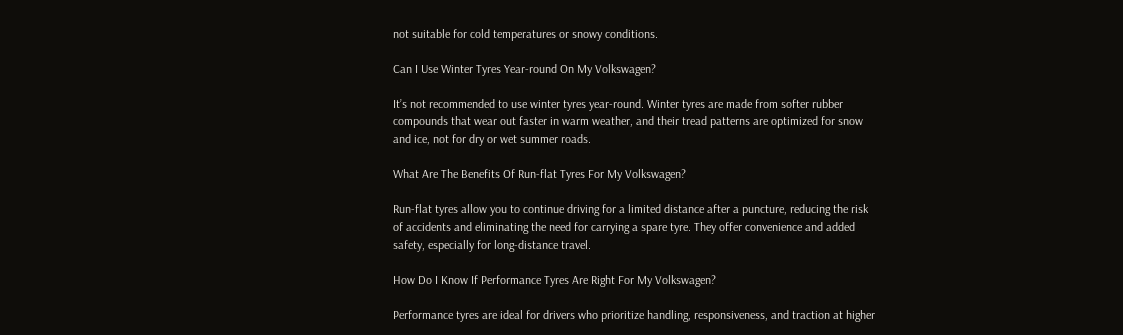not suitable for cold temperatures or snowy conditions.

Can I Use Winter Tyres Year-round On My Volkswagen?

It’s not recommended to use winter tyres year-round. Winter tyres are made from softer rubber compounds that wear out faster in warm weather, and their tread patterns are optimized for snow and ice, not for dry or wet summer roads.

What Are The Benefits Of Run-flat Tyres For My Volkswagen?

Run-flat tyres allow you to continue driving for a limited distance after a puncture, reducing the risk of accidents and eliminating the need for carrying a spare tyre. They offer convenience and added safety, especially for long-distance travel.

How Do I Know If Performance Tyres Are Right For My Volkswagen?

Performance tyres are ideal for drivers who prioritize handling, responsiveness, and traction at higher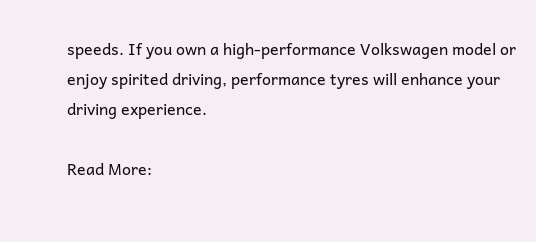speeds. If you own a high-performance Volkswagen model or enjoy spirited driving, performance tyres will enhance your driving experience.

Read More: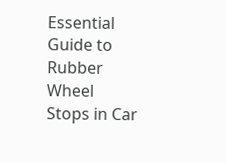Essential Guide to Rubber Wheel Stops in Car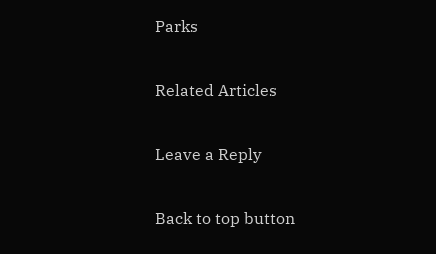Parks

Related Articles

Leave a Reply

Back to top button